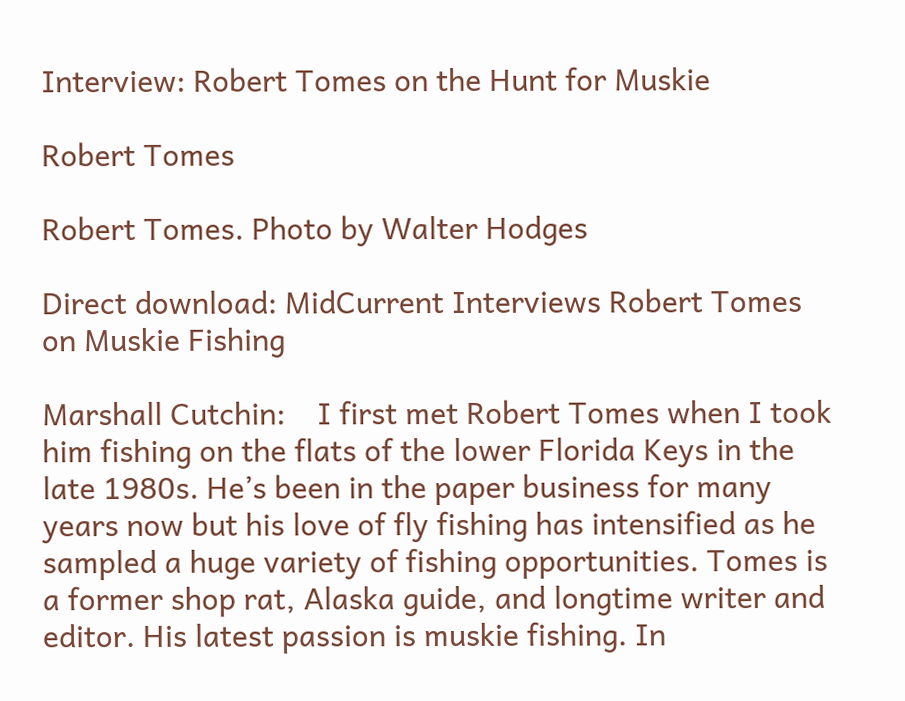Interview: Robert Tomes on the Hunt for Muskie

Robert Tomes

Robert Tomes. Photo by Walter Hodges

Direct download: MidCurrent Interviews Robert Tomes on Muskie Fishing

Marshall Cutchin:    I first met Robert Tomes when I took him fishing on the flats of the lower Florida Keys in the late 1980s. He’s been in the paper business for many years now but his love of fly fishing has intensified as he sampled a huge variety of fishing opportunities. Tomes is a former shop rat, Alaska guide, and longtime writer and editor. His latest passion is muskie fishing. In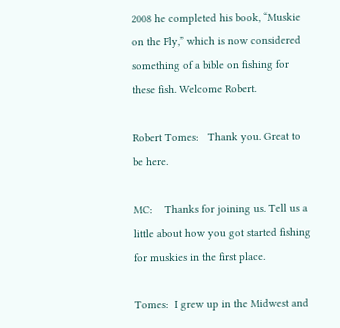2008 he completed his book, “Muskie on the Fly,” which is now considered something of a bible on fishing for these fish. Welcome Robert.

Robert Tomes:   Thank you. Great to be here.

MC:    Thanks for joining us. Tell us a little about how you got started fishing for muskies in the first place.

Tomes:  I grew up in the Midwest and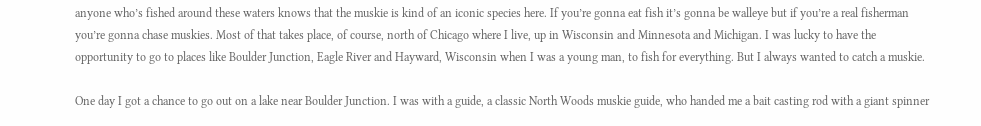anyone who’s fished around these waters knows that the muskie is kind of an iconic species here. If you’re gonna eat fish it’s gonna be walleye but if you’re a real fisherman you’re gonna chase muskies. Most of that takes place, of course, north of Chicago where I live, up in Wisconsin and Minnesota and Michigan. I was lucky to have the opportunity to go to places like Boulder Junction, Eagle River and Hayward, Wisconsin when I was a young man, to fish for everything. But I always wanted to catch a muskie.

One day I got a chance to go out on a lake near Boulder Junction. I was with a guide, a classic North Woods muskie guide, who handed me a bait casting rod with a giant spinner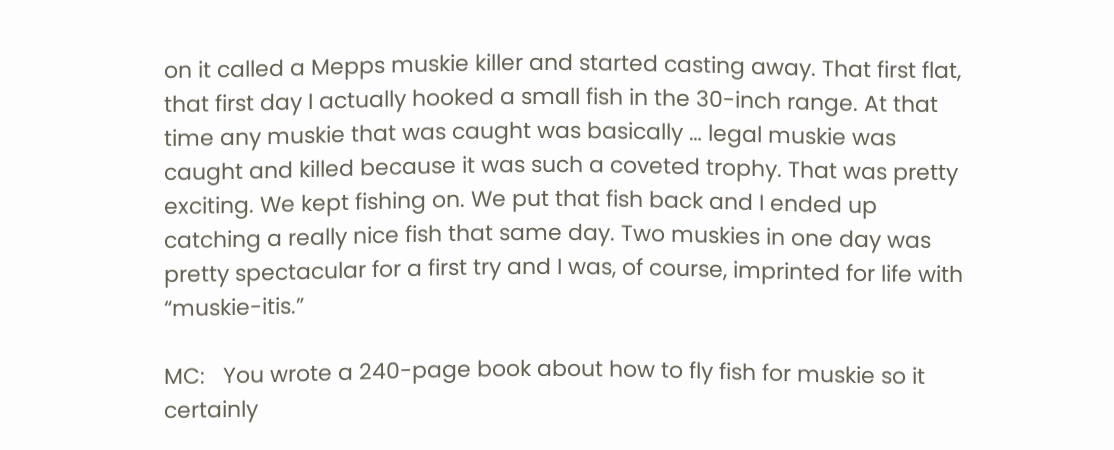on it called a Mepps muskie killer and started casting away. That first flat, that first day I actually hooked a small fish in the 30-inch range. At that time any muskie that was caught was basically … legal muskie was caught and killed because it was such a coveted trophy. That was pretty exciting. We kept fishing on. We put that fish back and I ended up catching a really nice fish that same day. Two muskies in one day was pretty spectacular for a first try and I was, of course, imprinted for life with “muskie-itis.”

MC:   You wrote a 240-page book about how to fly fish for muskie so it certainly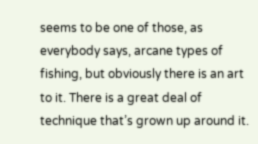seems to be one of those, as everybody says, arcane types of fishing, but obviously there is an art to it. There is a great deal of technique that’s grown up around it.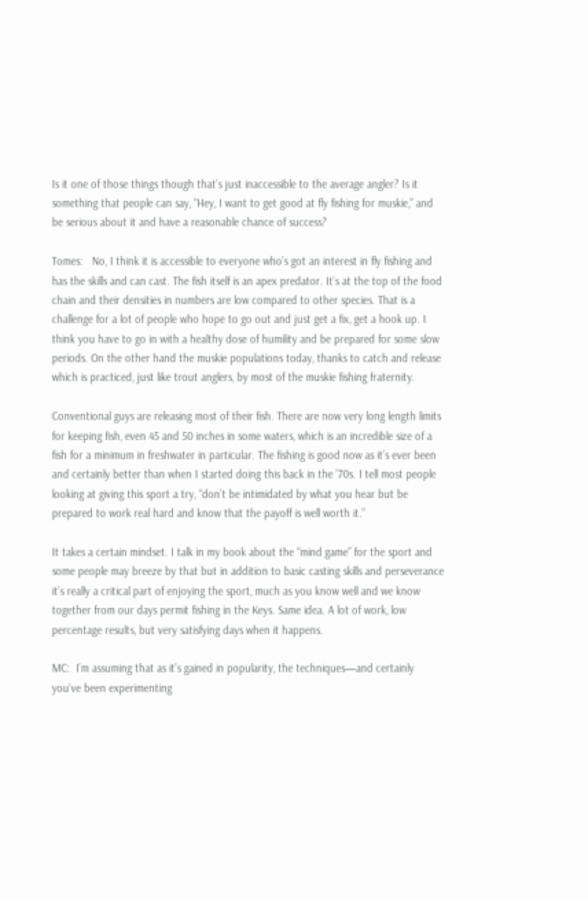Is it one of those things though that’s just inaccessible to the average angler? Is it something that people can say, “Hey, I want to get good at fly fishing for muskie,” and be serious about it and have a reasonable chance of success?

Tomes:   No, I think it is accessible to everyone who’s got an interest in fly fishing and has the skills and can cast. The fish itself is an apex predator. It’s at the top of the food chain and their densities in numbers are low compared to other species. That is a challenge for a lot of people who hope to go out and just get a fix, get a hook up. I think you have to go in with a healthy dose of humility and be prepared for some slow periods. On the other hand the muskie populations today, thanks to catch and release which is practiced, just like trout anglers, by most of the muskie fishing fraternity.

Conventional guys are releasing most of their fish. There are now very long length limits for keeping fish, even 45 and 50 inches in some waters, which is an incredible size of a fish for a minimum in freshwater in particular. The fishing is good now as it’s ever been and certainly better than when I started doing this back in the ’70s. I tell most people looking at giving this sport a try, “don’t be intimidated by what you hear but be prepared to work real hard and know that the payoff is well worth it.”

It takes a certain mindset. I talk in my book about the “mind game” for the sport and some people may breeze by that but in addition to basic casting skills and perseverance it’s really a critical part of enjoying the sport, much as you know well and we know together from our days permit fishing in the Keys. Same idea. A lot of work, low percentage results, but very satisfying days when it happens.

MC:  I’m assuming that as it’s gained in popularity, the techniques—and certainly you’ve been experimenting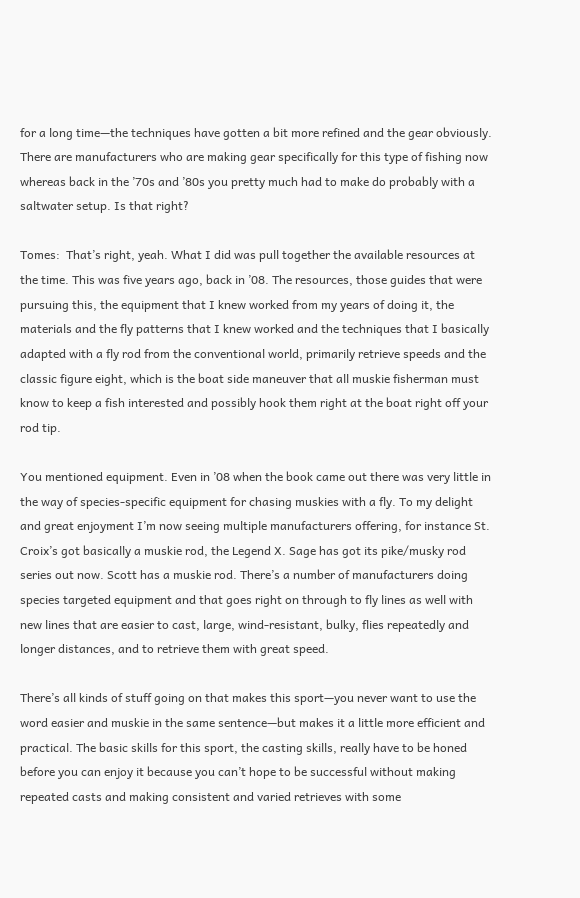for a long time—the techniques have gotten a bit more refined and the gear obviously. There are manufacturers who are making gear specifically for this type of fishing now whereas back in the ’70s and ’80s you pretty much had to make do probably with a saltwater setup. Is that right?

Tomes:  That’s right, yeah. What I did was pull together the available resources at the time. This was five years ago, back in ’08. The resources, those guides that were pursuing this, the equipment that I knew worked from my years of doing it, the materials and the fly patterns that I knew worked and the techniques that I basically adapted with a fly rod from the conventional world, primarily retrieve speeds and the classic figure eight, which is the boat side maneuver that all muskie fisherman must know to keep a fish interested and possibly hook them right at the boat right off your rod tip.

You mentioned equipment. Even in ’08 when the book came out there was very little in the way of species-specific equipment for chasing muskies with a fly. To my delight and great enjoyment I’m now seeing multiple manufacturers offering, for instance St. Croix’s got basically a muskie rod, the Legend X. Sage has got its pike/musky rod series out now. Scott has a muskie rod. There’s a number of manufacturers doing species targeted equipment and that goes right on through to fly lines as well with new lines that are easier to cast, large, wind-resistant, bulky, flies repeatedly and longer distances, and to retrieve them with great speed.

There’s all kinds of stuff going on that makes this sport—you never want to use the word easier and muskie in the same sentence—but makes it a little more efficient and practical. The basic skills for this sport, the casting skills, really have to be honed before you can enjoy it because you can’t hope to be successful without making repeated casts and making consistent and varied retrieves with some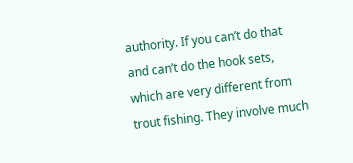authority. If you can’t do that and can’t do the hook sets, which are very different from trout fishing. They involve much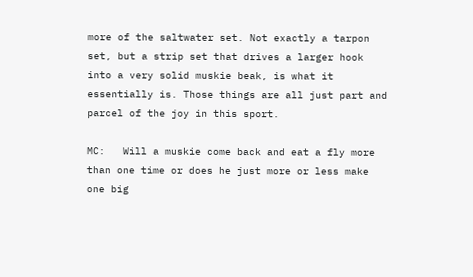more of the saltwater set. Not exactly a tarpon set, but a strip set that drives a larger hook into a very solid muskie beak, is what it essentially is. Those things are all just part and parcel of the joy in this sport.

MC:   Will a muskie come back and eat a fly more than one time or does he just more or less make one big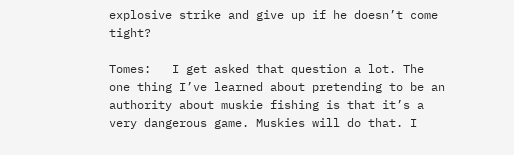explosive strike and give up if he doesn’t come tight?

Tomes:   I get asked that question a lot. The one thing I’ve learned about pretending to be an authority about muskie fishing is that it’s a very dangerous game. Muskies will do that. I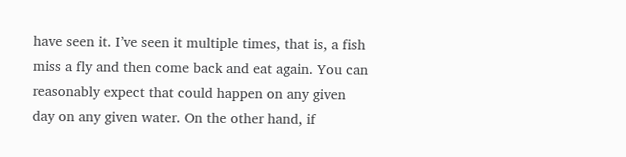have seen it. I’ve seen it multiple times, that is, a fish miss a fly and then come back and eat again. You can reasonably expect that could happen on any given day on any given water. On the other hand, if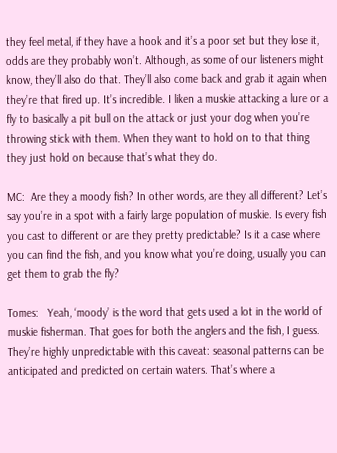they feel metal, if they have a hook and it’s a poor set but they lose it, odds are they probably won’t. Although, as some of our listeners might know, they’ll also do that. They’ll also come back and grab it again when they’re that fired up. It’s incredible. I liken a muskie attacking a lure or a fly to basically a pit bull on the attack or just your dog when you’re throwing stick with them. When they want to hold on to that thing they just hold on because that’s what they do.

MC:  Are they a moody fish? In other words, are they all different? Let’s say you’re in a spot with a fairly large population of muskie. Is every fish you cast to different or are they pretty predictable? Is it a case where you can find the fish, and you know what you’re doing, usually you can get them to grab the fly?

Tomes:   Yeah, ‘moody’ is the word that gets used a lot in the world of muskie fisherman. That goes for both the anglers and the fish, I guess. They’re highly unpredictable with this caveat: seasonal patterns can be anticipated and predicted on certain waters. That’s where a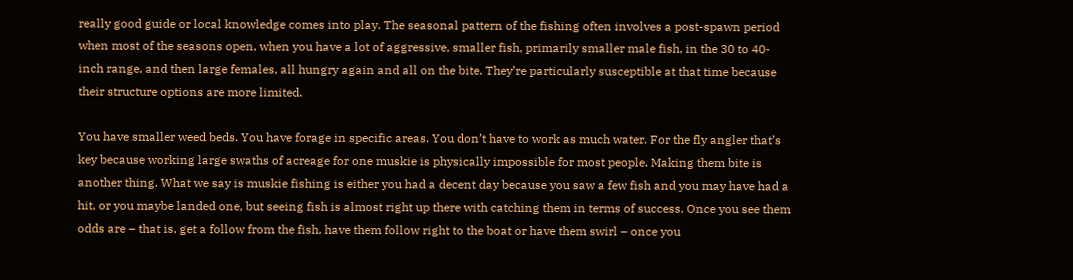really good guide or local knowledge comes into play. The seasonal pattern of the fishing often involves a post-spawn period when most of the seasons open, when you have a lot of aggressive, smaller fish, primarily smaller male fish, in the 30 to 40-inch range, and then large females, all hungry again and all on the bite. They’re particularly susceptible at that time because their structure options are more limited.

You have smaller weed beds. You have forage in specific areas. You don’t have to work as much water. For the fly angler that’s key because working large swaths of acreage for one muskie is physically impossible for most people. Making them bite is another thing. What we say is muskie fishing is either you had a decent day because you saw a few fish and you may have had a hit, or you maybe landed one, but seeing fish is almost right up there with catching them in terms of success. Once you see them odds are – that is, get a follow from the fish, have them follow right to the boat or have them swirl – once you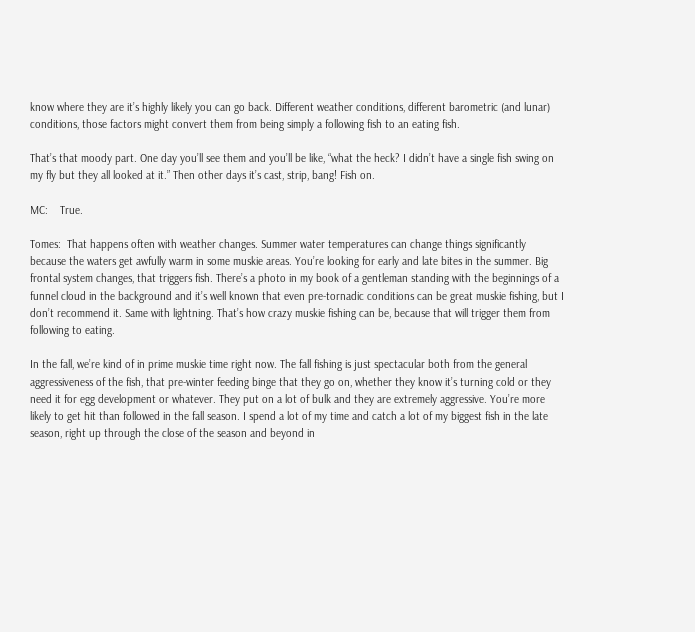know where they are it’s highly likely you can go back. Different weather conditions, different barometric (and lunar) conditions, those factors might convert them from being simply a following fish to an eating fish.

That’s that moody part. One day you’ll see them and you’ll be like, “what the heck? I didn’t have a single fish swing on my fly but they all looked at it.” Then other days it’s cast, strip, bang! Fish on.

MC:    True.

Tomes:  That happens often with weather changes. Summer water temperatures can change things significantly because the waters get awfully warm in some muskie areas. You’re looking for early and late bites in the summer. Big frontal system changes, that triggers fish. There’s a photo in my book of a gentleman standing with the beginnings of a funnel cloud in the background and it’s well known that even pre-tornadic conditions can be great muskie fishing, but I don’t recommend it. Same with lightning. That’s how crazy muskie fishing can be, because that will trigger them from following to eating.

In the fall, we’re kind of in prime muskie time right now. The fall fishing is just spectacular both from the general aggressiveness of the fish, that pre-winter feeding binge that they go on, whether they know it’s turning cold or they need it for egg development or whatever. They put on a lot of bulk and they are extremely aggressive. You’re more likely to get hit than followed in the fall season. I spend a lot of my time and catch a lot of my biggest fish in the late season, right up through the close of the season and beyond in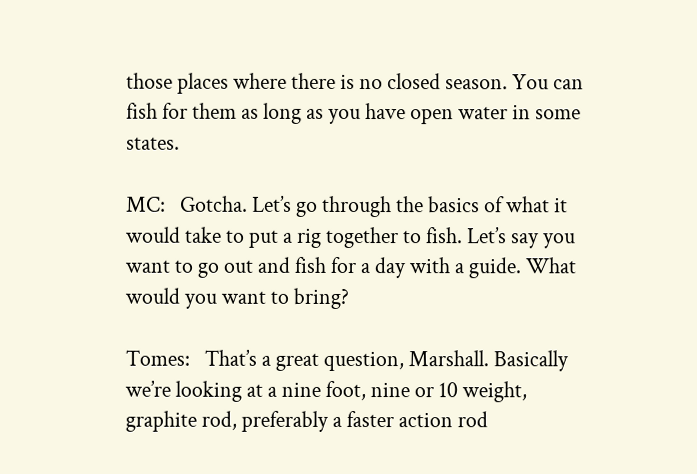those places where there is no closed season. You can fish for them as long as you have open water in some states.

MC:   Gotcha. Let’s go through the basics of what it would take to put a rig together to fish. Let’s say you want to go out and fish for a day with a guide. What would you want to bring?

Tomes:   That’s a great question, Marshall. Basically we’re looking at a nine foot, nine or 10 weight, graphite rod, preferably a faster action rod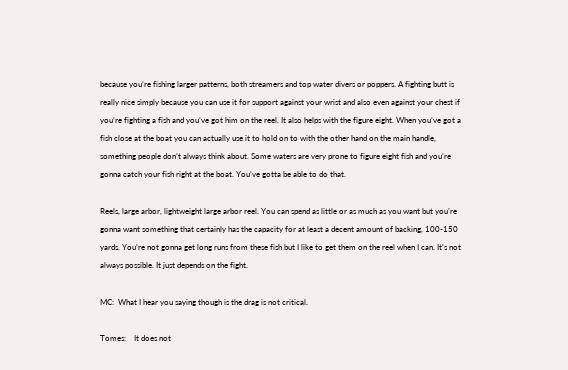because you’re fishing larger patterns, both streamers and top water divers or poppers. A fighting butt is really nice simply because you can use it for support against your wrist and also even against your chest if you’re fighting a fish and you’ve got him on the reel. It also helps with the figure eight. When you’ve got a fish close at the boat you can actually use it to hold on to with the other hand on the main handle, something people don’t always think about. Some waters are very prone to figure eight fish and you’re gonna catch your fish right at the boat. You’ve gotta be able to do that.

Reels, large arbor, lightweight large arbor reel. You can spend as little or as much as you want but you’re gonna want something that certainly has the capacity for at least a decent amount of backing, 100-150 yards. You’re not gonna get long runs from these fish but I like to get them on the reel when I can. It’s not always possible. It just depends on the fight.

MC:  What I hear you saying though is the drag is not critical.

Tomes:    It does not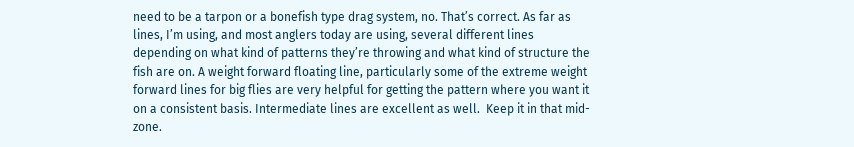need to be a tarpon or a bonefish type drag system, no. That’s correct. As far as lines, I’m using, and most anglers today are using, several different lines depending on what kind of patterns they’re throwing and what kind of structure the fish are on. A weight forward floating line, particularly some of the extreme weight forward lines for big flies are very helpful for getting the pattern where you want it on a consistent basis. Intermediate lines are excellent as well.  Keep it in that mid-zone.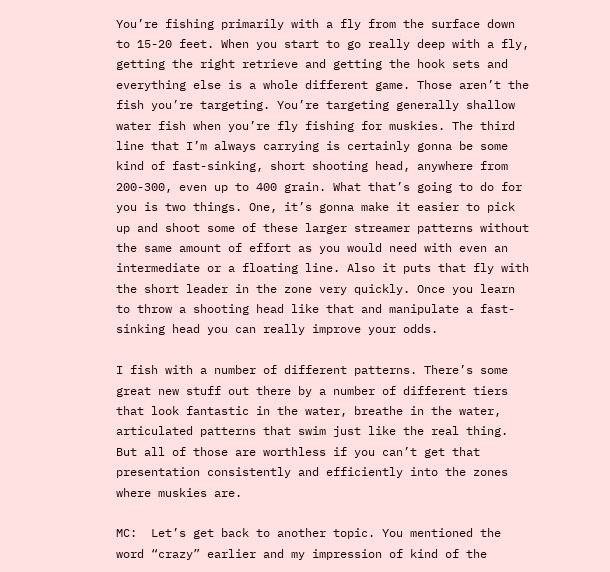You’re fishing primarily with a fly from the surface down to 15-20 feet. When you start to go really deep with a fly, getting the right retrieve and getting the hook sets and everything else is a whole different game. Those aren’t the fish you’re targeting. You’re targeting generally shallow water fish when you’re fly fishing for muskies. The third line that I’m always carrying is certainly gonna be some kind of fast-sinking, short shooting head, anywhere from 200-300, even up to 400 grain. What that’s going to do for you is two things. One, it’s gonna make it easier to pick up and shoot some of these larger streamer patterns without the same amount of effort as you would need with even an intermediate or a floating line. Also it puts that fly with the short leader in the zone very quickly. Once you learn to throw a shooting head like that and manipulate a fast-sinking head you can really improve your odds.

I fish with a number of different patterns. There’s some great new stuff out there by a number of different tiers that look fantastic in the water, breathe in the water, articulated patterns that swim just like the real thing. But all of those are worthless if you can’t get that presentation consistently and efficiently into the zones where muskies are.

MC:  Let’s get back to another topic. You mentioned the word “crazy” earlier and my impression of kind of the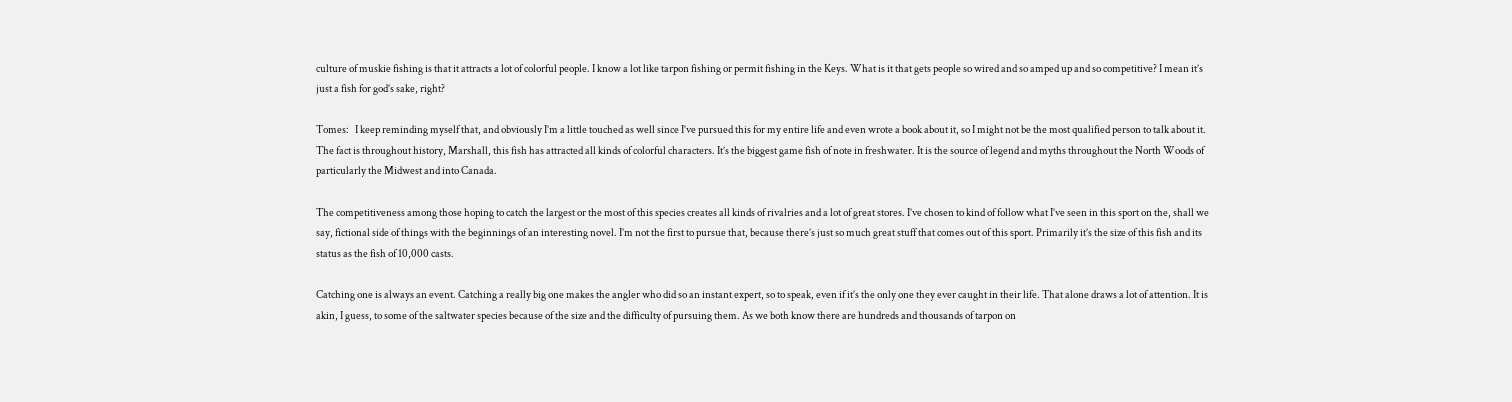culture of muskie fishing is that it attracts a lot of colorful people. I know a lot like tarpon fishing or permit fishing in the Keys. What is it that gets people so wired and so amped up and so competitive? I mean it’s just a fish for god’s sake, right?

Tomes:   I keep reminding myself that, and obviously I’m a little touched as well since I’ve pursued this for my entire life and even wrote a book about it, so I might not be the most qualified person to talk about it. The fact is throughout history, Marshall, this fish has attracted all kinds of colorful characters. It’s the biggest game fish of note in freshwater. It is the source of legend and myths throughout the North Woods of particularly the Midwest and into Canada.

The competitiveness among those hoping to catch the largest or the most of this species creates all kinds of rivalries and a lot of great stores. I’ve chosen to kind of follow what I’ve seen in this sport on the, shall we say, fictional side of things with the beginnings of an interesting novel. I’m not the first to pursue that, because there’s just so much great stuff that comes out of this sport. Primarily it’s the size of this fish and its status as the fish of 10,000 casts.

Catching one is always an event. Catching a really big one makes the angler who did so an instant expert, so to speak, even if it’s the only one they ever caught in their life. That alone draws a lot of attention. It is akin, I guess, to some of the saltwater species because of the size and the difficulty of pursuing them. As we both know there are hundreds and thousands of tarpon on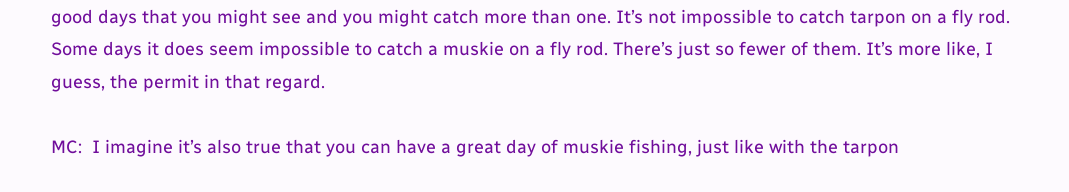good days that you might see and you might catch more than one. It’s not impossible to catch tarpon on a fly rod. Some days it does seem impossible to catch a muskie on a fly rod. There’s just so fewer of them. It’s more like, I guess, the permit in that regard.

MC:  I imagine it’s also true that you can have a great day of muskie fishing, just like with the tarpon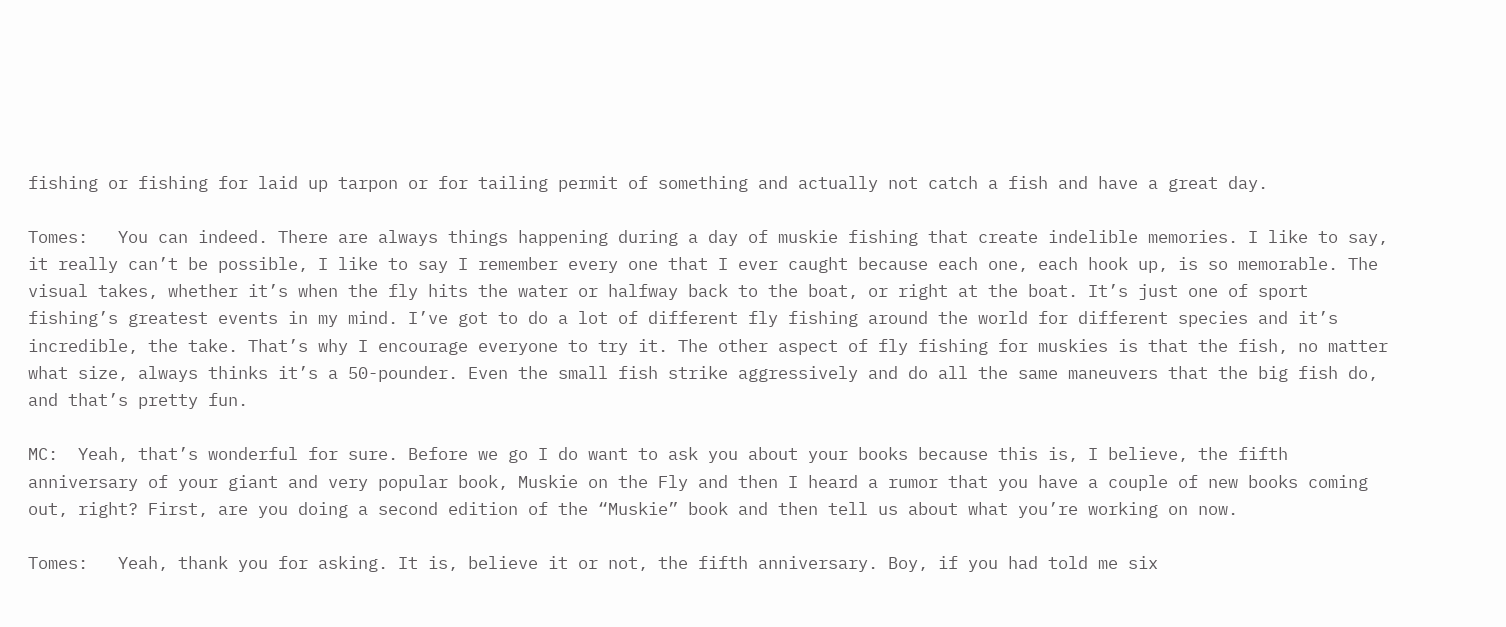fishing or fishing for laid up tarpon or for tailing permit of something and actually not catch a fish and have a great day.

Tomes:   You can indeed. There are always things happening during a day of muskie fishing that create indelible memories. I like to say, it really can’t be possible, I like to say I remember every one that I ever caught because each one, each hook up, is so memorable. The visual takes, whether it’s when the fly hits the water or halfway back to the boat, or right at the boat. It’s just one of sport fishing’s greatest events in my mind. I’ve got to do a lot of different fly fishing around the world for different species and it’s incredible, the take. That’s why I encourage everyone to try it. The other aspect of fly fishing for muskies is that the fish, no matter what size, always thinks it’s a 50-pounder. Even the small fish strike aggressively and do all the same maneuvers that the big fish do, and that’s pretty fun.

MC:  Yeah, that’s wonderful for sure. Before we go I do want to ask you about your books because this is, I believe, the fifth anniversary of your giant and very popular book, Muskie on the Fly and then I heard a rumor that you have a couple of new books coming out, right? First, are you doing a second edition of the “Muskie” book and then tell us about what you’re working on now.

Tomes:   Yeah, thank you for asking. It is, believe it or not, the fifth anniversary. Boy, if you had told me six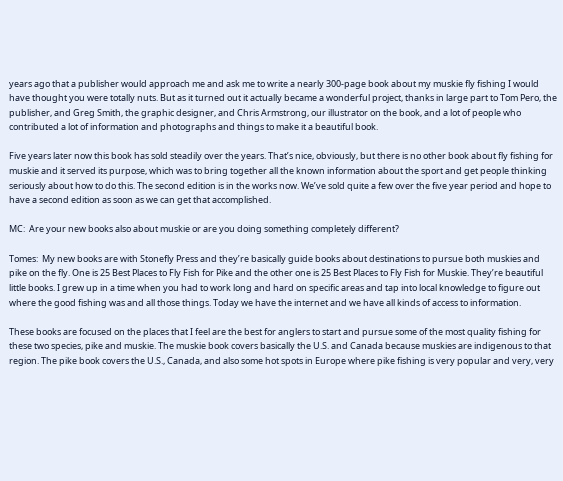years ago that a publisher would approach me and ask me to write a nearly 300-page book about my muskie fly fishing I would have thought you were totally nuts. But as it turned out it actually became a wonderful project, thanks in large part to Tom Pero, the publisher, and Greg Smith, the graphic designer, and Chris Armstrong, our illustrator on the book, and a lot of people who contributed a lot of information and photographs and things to make it a beautiful book.

Five years later now this book has sold steadily over the years. That’s nice, obviously, but there is no other book about fly fishing for muskie and it served its purpose, which was to bring together all the known information about the sport and get people thinking seriously about how to do this. The second edition is in the works now. We’ve sold quite a few over the five year period and hope to have a second edition as soon as we can get that accomplished.

MC:  Are your new books also about muskie or are you doing something completely different?

Tomes:  My new books are with Stonefly Press and they’re basically guide books about destinations to pursue both muskies and pike on the fly. One is 25 Best Places to Fly Fish for Pike and the other one is 25 Best Places to Fly Fish for Muskie. They’re beautiful little books. I grew up in a time when you had to work long and hard on specific areas and tap into local knowledge to figure out where the good fishing was and all those things. Today we have the internet and we have all kinds of access to information.

These books are focused on the places that I feel are the best for anglers to start and pursue some of the most quality fishing for these two species, pike and muskie. The muskie book covers basically the U.S. and Canada because muskies are indigenous to that region. The pike book covers the U.S., Canada, and also some hot spots in Europe where pike fishing is very popular and very, very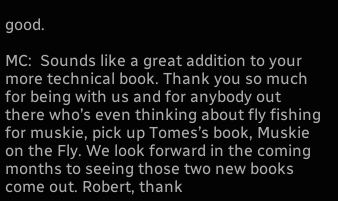good.

MC:  Sounds like a great addition to your more technical book. Thank you so much for being with us and for anybody out there who’s even thinking about fly fishing for muskie, pick up Tomes’s book, Muskie on the Fly. We look forward in the coming months to seeing those two new books come out. Robert, thank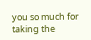you so much for taking the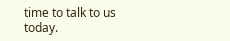time to talk to us today.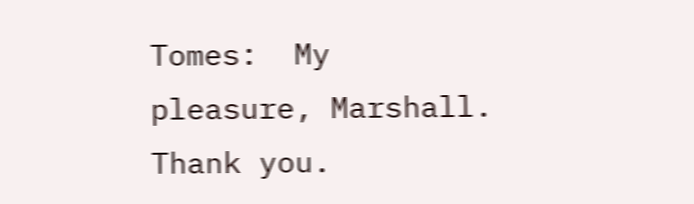Tomes:  My pleasure, Marshall. Thank you.